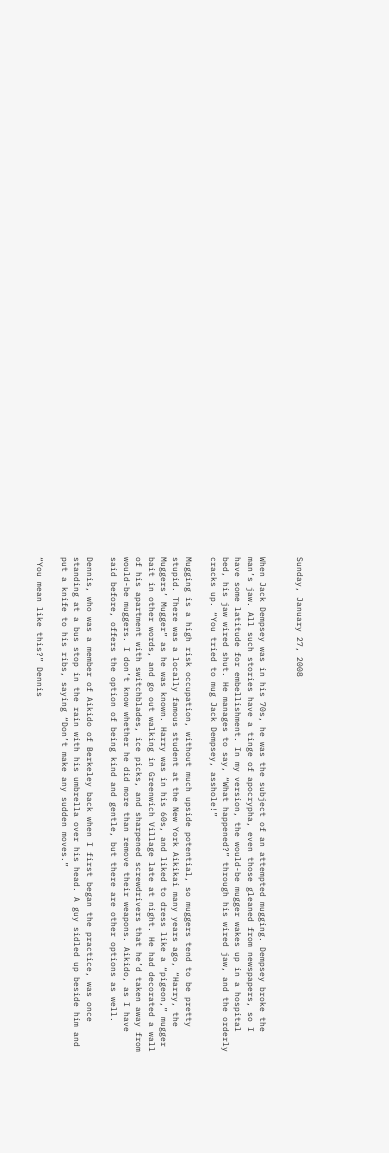Sunday, January 27, 2008


When Jack Dempsey was in his 70s, he was the subject of an attempted mugging. Dempsey broke the man’s jaw. All such stories have a tinge of apocrypha, even those gleaned from newspapers, so I have some latitude for embellishment. In my version, the would-be mugger wakes up in a hospital bed, his jaw wired shut. He manages to say, “What happened?” through his wired jaw, and the orderly cracks up. “You tried to mug Jack Dempsey, asshole!”

Mugging is a high risk occupation, without much upside potential, so muggers tend to be pretty stupid. There was a locally famous student at the New York Aikikai many years ago, “Harry, the Muggers’ Mugger” as he was known. Harry was in his 60s, and liked to dress like a “pigeon,” mugger bait in other words, and go out walking in Greenwich Village late at night. He had decorated a wall of his apartment with switchblades, ice picks, and sharpened screwdrivers that he’d taken away from would-be muggers. I don’t know whether he did more than remove their weapons. Aikido, as I have said before, offers the option of being kind and gentle, but there are other options as well.

Dennis, who was a member of Aikido of Berkeley back when I first began the practice, was once standing at a bus stop in the rain with his umbrella over his head. A guy sidled up beside him and put a knife to his ribs, saying “Don’t make any sudden moves.”

“You mean like this?” Dennis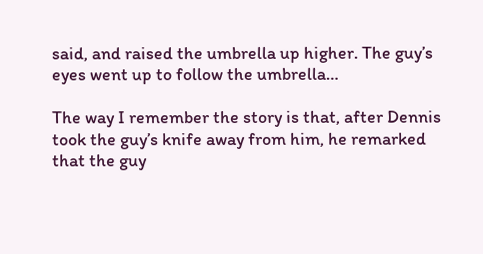said, and raised the umbrella up higher. The guy’s eyes went up to follow the umbrella…

The way I remember the story is that, after Dennis took the guy’s knife away from him, he remarked that the guy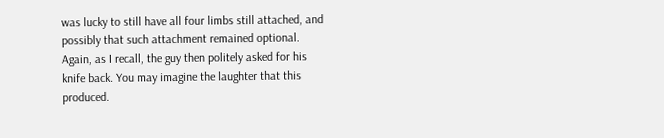was lucky to still have all four limbs still attached, and possibly that such attachment remained optional. Again, as I recall, the guy then politely asked for his knife back. You may imagine the laughter that this produced.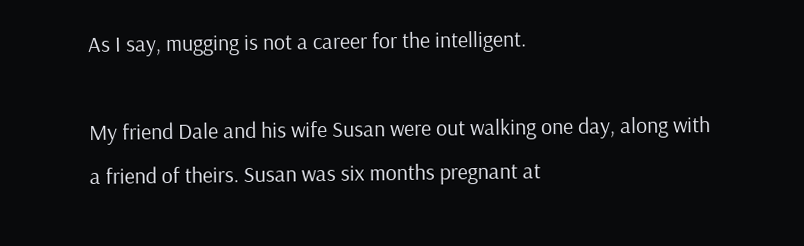As I say, mugging is not a career for the intelligent.

My friend Dale and his wife Susan were out walking one day, along with a friend of theirs. Susan was six months pregnant at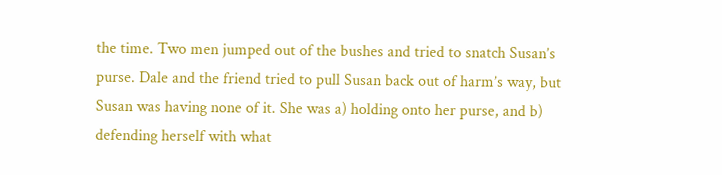the time. Two men jumped out of the bushes and tried to snatch Susan’s purse. Dale and the friend tried to pull Susan back out of harm’s way, but Susan was having none of it. She was a) holding onto her purse, and b) defending herself with what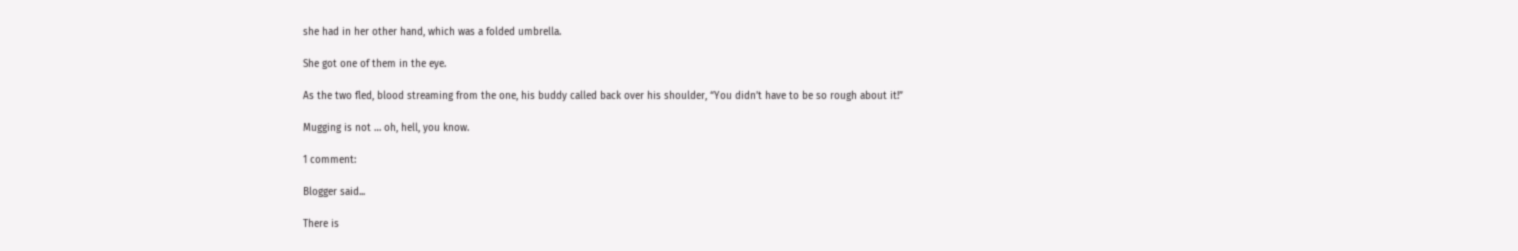she had in her other hand, which was a folded umbrella.

She got one of them in the eye.

As the two fled, blood streaming from the one, his buddy called back over his shoulder, “You didn’t have to be so rough about it!”

Mugging is not … oh, hell, you know.

1 comment:

Blogger said...

There is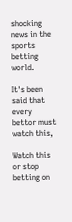shocking news in the sports betting world.

It's been said that every bettor must watch this,

Watch this or stop betting on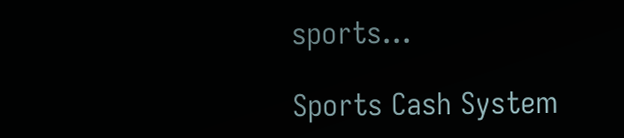sports...

Sports Cash System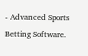- Advanced Sports Betting Software.